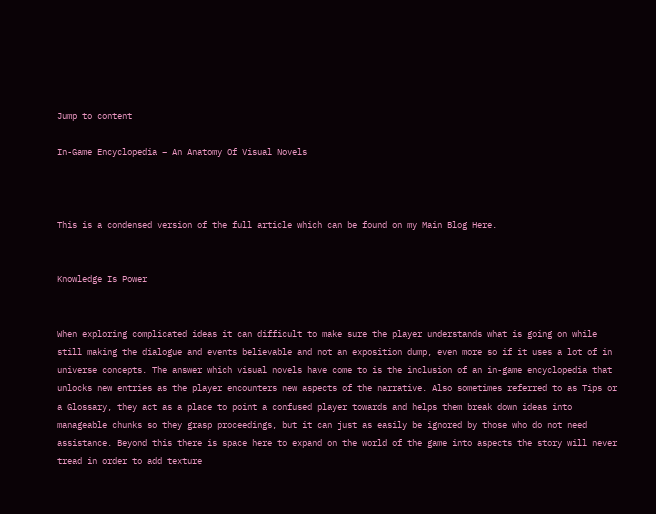Jump to content

In-Game Encyclopedia – An Anatomy Of Visual Novels



This is a condensed version of the full article which can be found on my Main Blog Here.


Knowledge Is Power


When exploring complicated ideas it can difficult to make sure the player understands what is going on while still making the dialogue and events believable and not an exposition dump, even more so if it uses a lot of in universe concepts. The answer which visual novels have come to is the inclusion of an in-game encyclopedia that unlocks new entries as the player encounters new aspects of the narrative. Also sometimes referred to as Tips or a Glossary, they act as a place to point a confused player towards and helps them break down ideas into manageable chunks so they grasp proceedings, but it can just as easily be ignored by those who do not need assistance. Beyond this there is space here to expand on the world of the game into aspects the story will never tread in order to add texture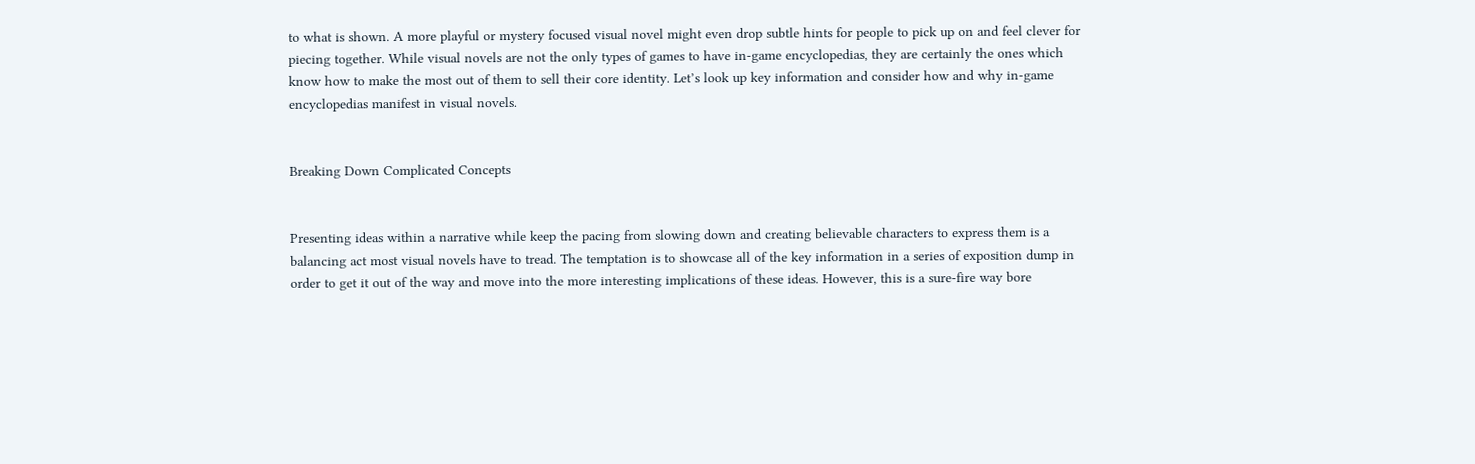to what is shown. A more playful or mystery focused visual novel might even drop subtle hints for people to pick up on and feel clever for piecing together. While visual novels are not the only types of games to have in-game encyclopedias, they are certainly the ones which know how to make the most out of them to sell their core identity. Let’s look up key information and consider how and why in-game encyclopedias manifest in visual novels.


Breaking Down Complicated Concepts


Presenting ideas within a narrative while keep the pacing from slowing down and creating believable characters to express them is a balancing act most visual novels have to tread. The temptation is to showcase all of the key information in a series of exposition dump in order to get it out of the way and move into the more interesting implications of these ideas. However, this is a sure-fire way bore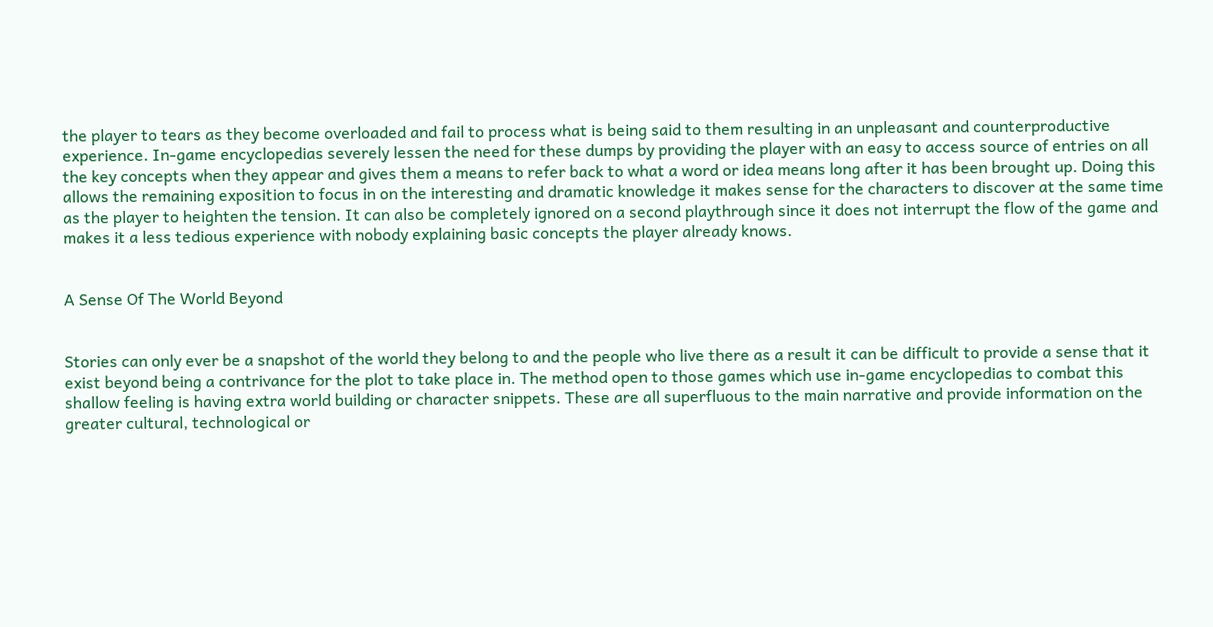the player to tears as they become overloaded and fail to process what is being said to them resulting in an unpleasant and counterproductive experience. In-game encyclopedias severely lessen the need for these dumps by providing the player with an easy to access source of entries on all the key concepts when they appear and gives them a means to refer back to what a word or idea means long after it has been brought up. Doing this allows the remaining exposition to focus in on the interesting and dramatic knowledge it makes sense for the characters to discover at the same time as the player to heighten the tension. It can also be completely ignored on a second playthrough since it does not interrupt the flow of the game and makes it a less tedious experience with nobody explaining basic concepts the player already knows.


A Sense Of The World Beyond


Stories can only ever be a snapshot of the world they belong to and the people who live there as a result it can be difficult to provide a sense that it exist beyond being a contrivance for the plot to take place in. The method open to those games which use in-game encyclopedias to combat this shallow feeling is having extra world building or character snippets. These are all superfluous to the main narrative and provide information on the greater cultural, technological or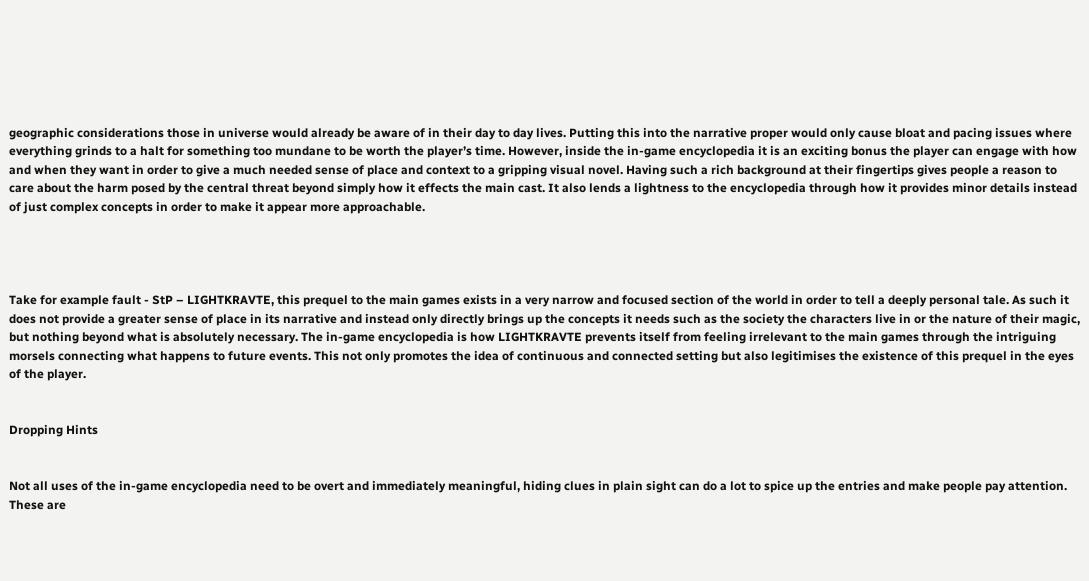geographic considerations those in universe would already be aware of in their day to day lives. Putting this into the narrative proper would only cause bloat and pacing issues where everything grinds to a halt for something too mundane to be worth the player’s time. However, inside the in-game encyclopedia it is an exciting bonus the player can engage with how and when they want in order to give a much needed sense of place and context to a gripping visual novel. Having such a rich background at their fingertips gives people a reason to care about the harm posed by the central threat beyond simply how it effects the main cast. It also lends a lightness to the encyclopedia through how it provides minor details instead of just complex concepts in order to make it appear more approachable.




Take for example fault - StP – LIGHTKRAVTE, this prequel to the main games exists in a very narrow and focused section of the world in order to tell a deeply personal tale. As such it does not provide a greater sense of place in its narrative and instead only directly brings up the concepts it needs such as the society the characters live in or the nature of their magic, but nothing beyond what is absolutely necessary. The in-game encyclopedia is how LIGHTKRAVTE prevents itself from feeling irrelevant to the main games through the intriguing morsels connecting what happens to future events. This not only promotes the idea of continuous and connected setting but also legitimises the existence of this prequel in the eyes of the player.


Dropping Hints


Not all uses of the in-game encyclopedia need to be overt and immediately meaningful, hiding clues in plain sight can do a lot to spice up the entries and make people pay attention. These are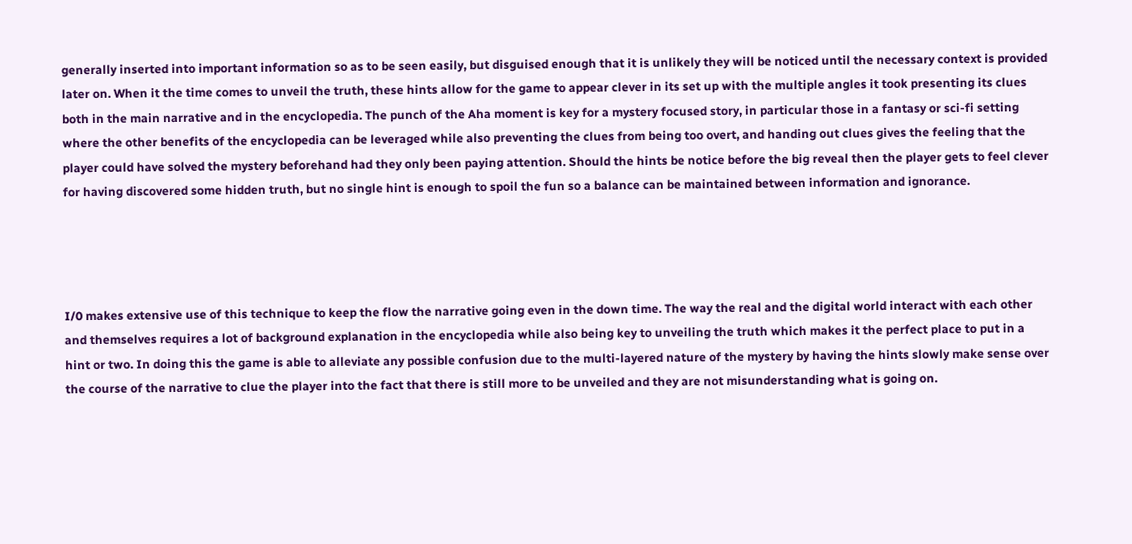generally inserted into important information so as to be seen easily, but disguised enough that it is unlikely they will be noticed until the necessary context is provided later on. When it the time comes to unveil the truth, these hints allow for the game to appear clever in its set up with the multiple angles it took presenting its clues both in the main narrative and in the encyclopedia. The punch of the Aha moment is key for a mystery focused story, in particular those in a fantasy or sci-fi setting where the other benefits of the encyclopedia can be leveraged while also preventing the clues from being too overt, and handing out clues gives the feeling that the player could have solved the mystery beforehand had they only been paying attention. Should the hints be notice before the big reveal then the player gets to feel clever for having discovered some hidden truth, but no single hint is enough to spoil the fun so a balance can be maintained between information and ignorance.




I/0 makes extensive use of this technique to keep the flow the narrative going even in the down time. The way the real and the digital world interact with each other and themselves requires a lot of background explanation in the encyclopedia while also being key to unveiling the truth which makes it the perfect place to put in a hint or two. In doing this the game is able to alleviate any possible confusion due to the multi-layered nature of the mystery by having the hints slowly make sense over the course of the narrative to clue the player into the fact that there is still more to be unveiled and they are not misunderstanding what is going on.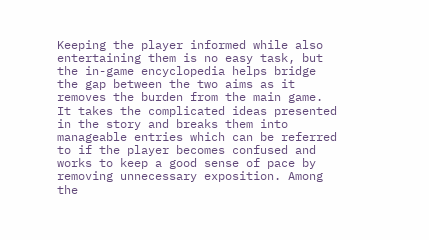Keeping the player informed while also entertaining them is no easy task, but the in-game encyclopedia helps bridge the gap between the two aims as it removes the burden from the main game. It takes the complicated ideas presented in the story and breaks them into manageable entries which can be referred to if the player becomes confused and works to keep a good sense of pace by removing unnecessary exposition. Among the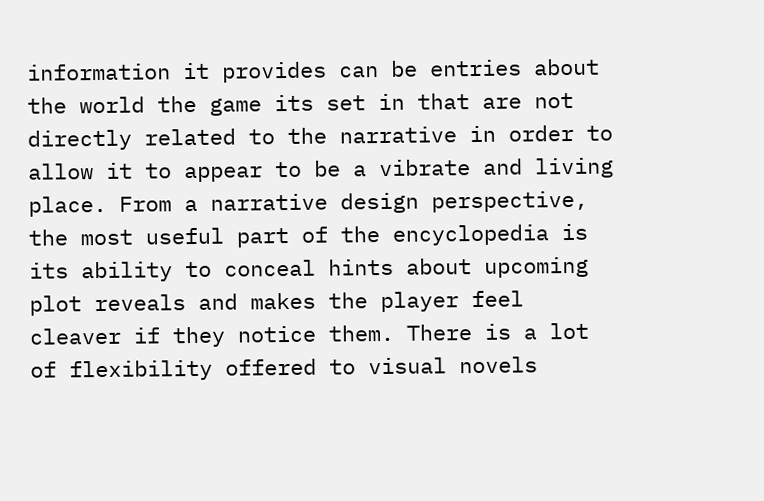information it provides can be entries about the world the game its set in that are not directly related to the narrative in order to allow it to appear to be a vibrate and living place. From a narrative design perspective, the most useful part of the encyclopedia is its ability to conceal hints about upcoming plot reveals and makes the player feel cleaver if they notice them. There is a lot of flexibility offered to visual novels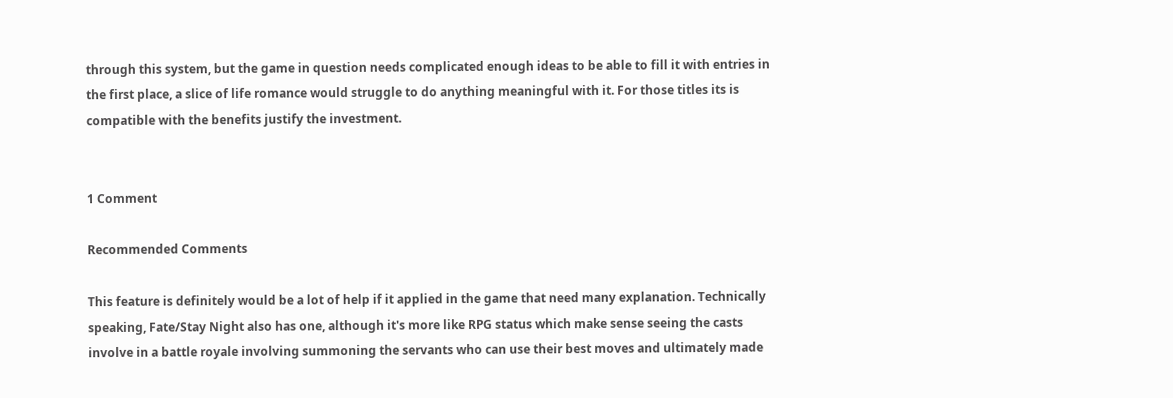through this system, but the game in question needs complicated enough ideas to be able to fill it with entries in the first place, a slice of life romance would struggle to do anything meaningful with it. For those titles its is compatible with the benefits justify the investment.


1 Comment

Recommended Comments

This feature is definitely would be a lot of help if it applied in the game that need many explanation. Technically speaking, Fate/Stay Night also has one, although it's more like RPG status which make sense seeing the casts involve in a battle royale involving summoning the servants who can use their best moves and ultimately made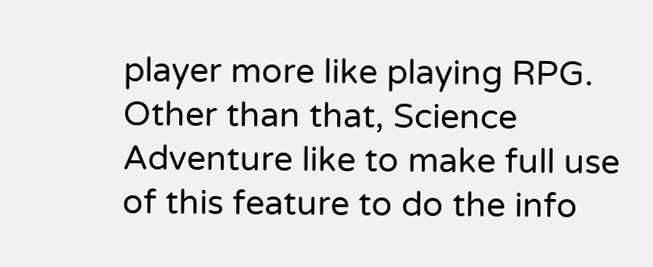player more like playing RPG. Other than that, Science Adventure like to make full use of this feature to do the info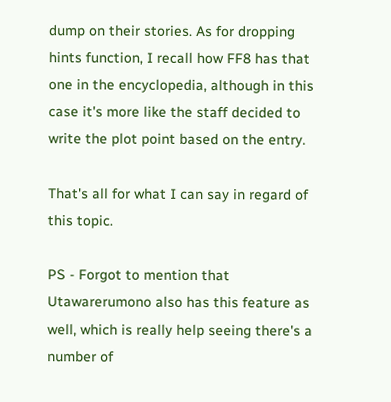dump on their stories. As for dropping hints function, I recall how FF8 has that one in the encyclopedia, although in this case it's more like the staff decided to write the plot point based on the entry.

That's all for what I can say in regard of this topic.

PS - Forgot to mention that Utawarerumono also has this feature as well, which is really help seeing there's a number of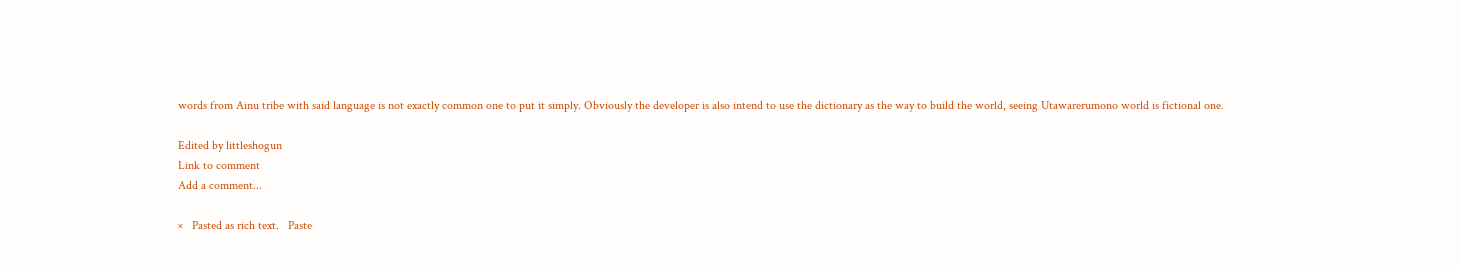words from Ainu tribe with said language is not exactly common one to put it simply. Obviously the developer is also intend to use the dictionary as the way to build the world, seeing Utawarerumono world is fictional one.

Edited by littleshogun
Link to comment
Add a comment...

×   Pasted as rich text.   Paste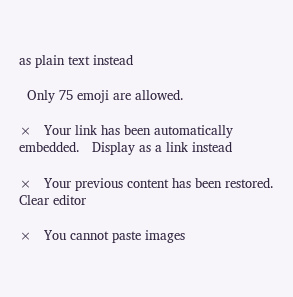as plain text instead

  Only 75 emoji are allowed.

×   Your link has been automatically embedded.   Display as a link instead

×   Your previous content has been restored.   Clear editor

×   You cannot paste images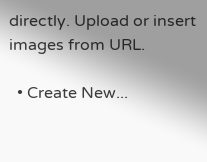directly. Upload or insert images from URL.

  • Create New...